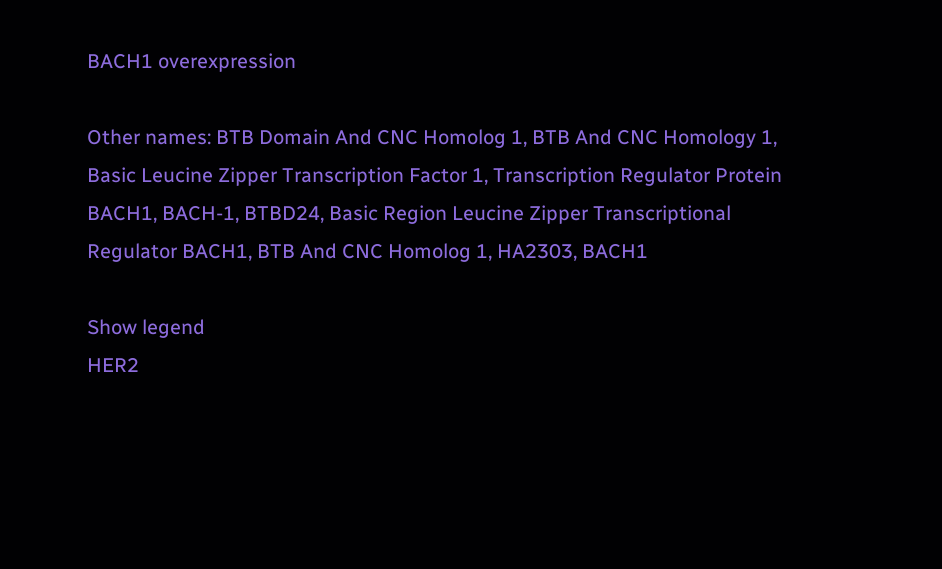BACH1 overexpression

Other names: BTB Domain And CNC Homolog 1, BTB And CNC Homology 1, Basic Leucine Zipper Transcription Factor 1, Transcription Regulator Protein BACH1, BACH-1, BTBD24, Basic Region Leucine Zipper Transcriptional Regulator BACH1, BTB And CNC Homolog 1, HA2303, BACH1

Show legend
HER2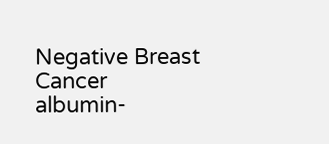Negative Breast Cancer
albumin-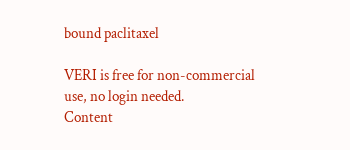bound paclitaxel

VERI is free for non-commercial use, no login needed.
Content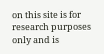on this site is for research purposes only and is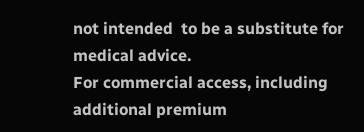not intended  to be a substitute for medical advice.
For commercial access, including additional premium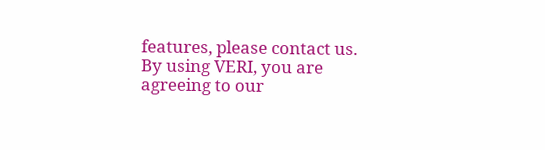features, please contact us.
By using VERI, you are agreeing to our